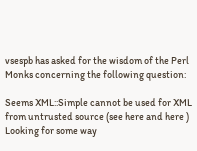vsespb has asked for the wisdom of the Perl Monks concerning the following question:

Seems XML::Simple cannot be used for XML from untrusted source (see here and here )
Looking for some way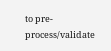to pre-process/validate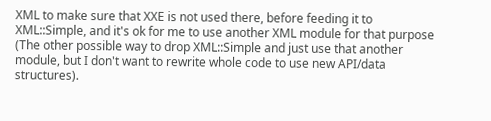XML to make sure that XXE is not used there, before feeding it to XML::Simple, and it's ok for me to use another XML module for that purpose (The other possible way to drop XML::Simple and just use that another module, but I don't want to rewrite whole code to use new API/data structures).